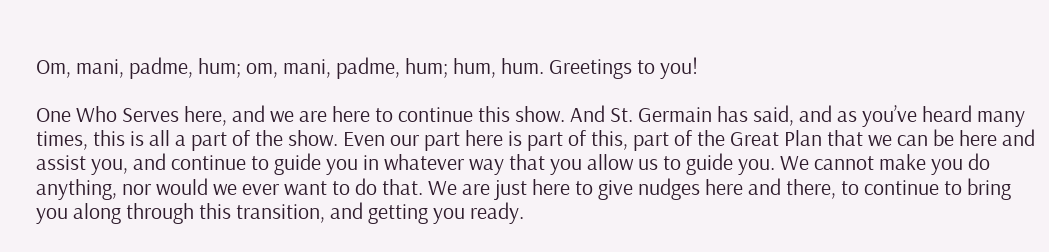Om, mani, padme, hum; om, mani, padme, hum; hum, hum. Greetings to you!

One Who Serves here, and we are here to continue this show. And St. Germain has said, and as you’ve heard many times, this is all a part of the show. Even our part here is part of this, part of the Great Plan that we can be here and assist you, and continue to guide you in whatever way that you allow us to guide you. We cannot make you do anything, nor would we ever want to do that. We are just here to give nudges here and there, to continue to bring you along through this transition, and getting you ready.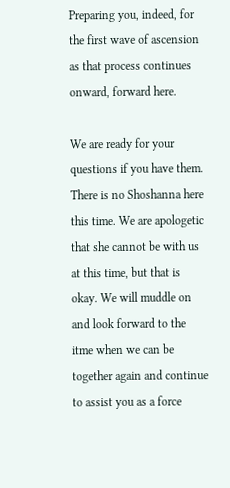Preparing you, indeed, for the first wave of ascension as that process continues onward, forward here.

We are ready for your questions if you have them. There is no Shoshanna here this time. We are apologetic that she cannot be with us at this time, but that is okay. We will muddle on and look forward to the itme when we can be together again and continue to assist you as a force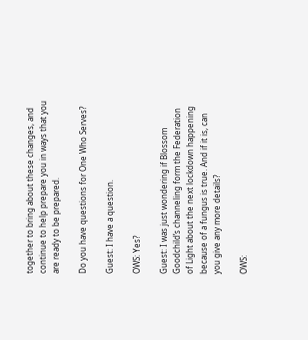together to bring about these changes, and continue to help prepare you in ways that you are ready to be prepared.

Do you have questions for One Who Serves?

Guest: I have a question.

OWS: Yes?

Guest: I was just wondering if Blossom Goodchild’s channeling form the Federation of Light about the next lockdown happening because of a fungus is true. And if it is, can you give any more details?

OWS: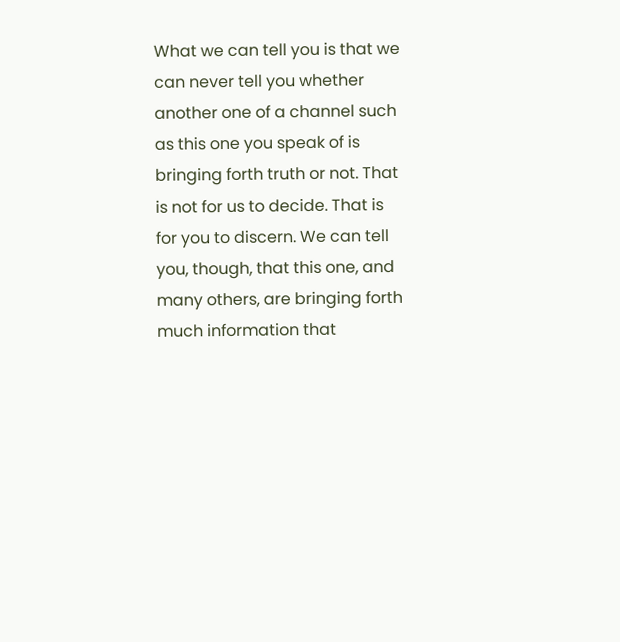What we can tell you is that we can never tell you whether another one of a channel such as this one you speak of is bringing forth truth or not. That is not for us to decide. That is for you to discern. We can tell you, though, that this one, and many others, are bringing forth much information that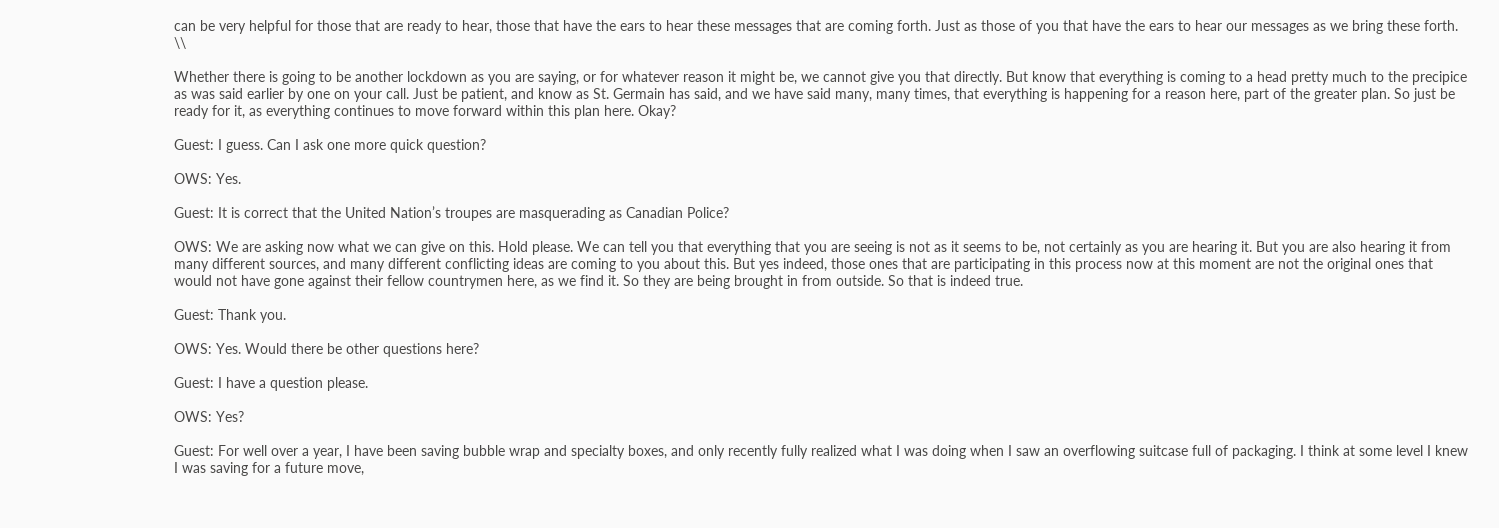can be very helpful for those that are ready to hear, those that have the ears to hear these messages that are coming forth. Just as those of you that have the ears to hear our messages as we bring these forth. \\

Whether there is going to be another lockdown as you are saying, or for whatever reason it might be, we cannot give you that directly. But know that everything is coming to a head pretty much to the precipice as was said earlier by one on your call. Just be patient, and know as St. Germain has said, and we have said many, many times, that everything is happening for a reason here, part of the greater plan. So just be ready for it, as everything continues to move forward within this plan here. Okay?

Guest: I guess. Can I ask one more quick question?

OWS: Yes.

Guest: It is correct that the United Nation’s troupes are masquerading as Canadian Police?

OWS: We are asking now what we can give on this. Hold please. We can tell you that everything that you are seeing is not as it seems to be, not certainly as you are hearing it. But you are also hearing it from many different sources, and many different conflicting ideas are coming to you about this. But yes indeed, those ones that are participating in this process now at this moment are not the original ones that would not have gone against their fellow countrymen here, as we find it. So they are being brought in from outside. So that is indeed true.

Guest: Thank you.

OWS: Yes. Would there be other questions here?

Guest: I have a question please.

OWS: Yes?

Guest: For well over a year, I have been saving bubble wrap and specialty boxes, and only recently fully realized what I was doing when I saw an overflowing suitcase full of packaging. I think at some level I knew I was saving for a future move,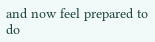and now feel prepared to do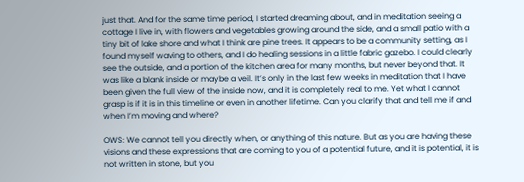just that. And for the same time period, I started dreaming about, and in meditation seeing a cottage I live in, with flowers and vegetables growing around the side, and a small patio with a tiny bit of lake shore and what I think are pine trees. It appears to be a community setting, as I found myself waving to others, and I do healing sessions in a little fabric gazebo. I could clearly see the outside, and a portion of the kitchen area for many months, but never beyond that. It was like a blank inside or maybe a veil. It’s only in the last few weeks in meditation that I have been given the full view of the inside now, and it is completely real to me. Yet what I cannot grasp is if it is in this timeline or even in another lifetime. Can you clarify that and tell me if and when I’m moving and where?

OWS: We cannot tell you directly when, or anything of this nature. But as you are having these visions and these expressions that are coming to you of a potential future, and it is potential, it is not written in stone, but you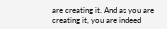are creating it. And as you are creating it, you are indeed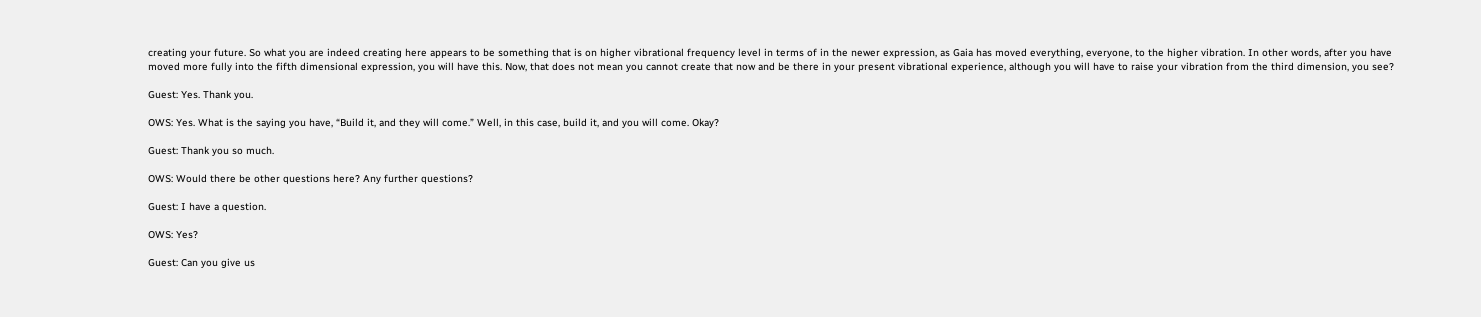creating your future. So what you are indeed creating here appears to be something that is on higher vibrational frequency level in terms of in the newer expression, as Gaia has moved everything, everyone, to the higher vibration. In other words, after you have moved more fully into the fifth dimensional expression, you will have this. Now, that does not mean you cannot create that now and be there in your present vibrational experience, although you will have to raise your vibration from the third dimension, you see?

Guest: Yes. Thank you.

OWS: Yes. What is the saying you have, “Build it, and they will come.” Well, in this case, build it, and you will come. Okay?

Guest: Thank you so much.

OWS: Would there be other questions here? Any further questions?

Guest: I have a question.

OWS: Yes?

Guest: Can you give us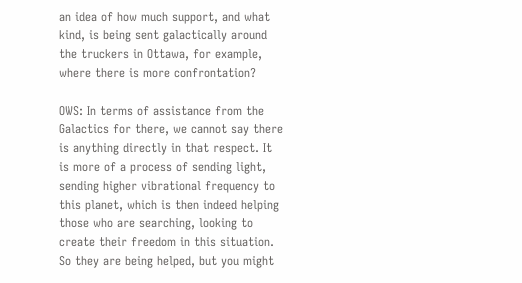an idea of how much support, and what kind, is being sent galactically around the truckers in Ottawa, for example, where there is more confrontation?

OWS: In terms of assistance from the Galactics for there, we cannot say there is anything directly in that respect. It is more of a process of sending light, sending higher vibrational frequency to this planet, which is then indeed helping those who are searching, looking to create their freedom in this situation. So they are being helped, but you might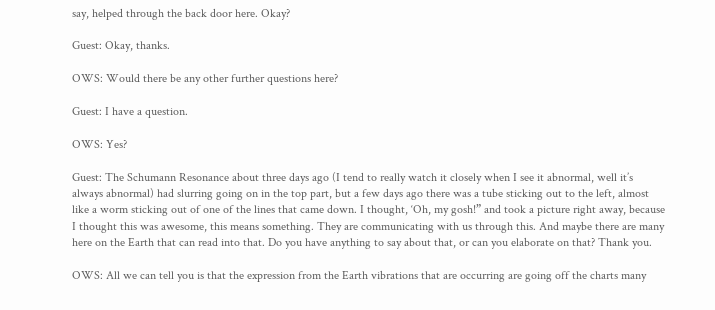say, helped through the back door here. Okay?

Guest: Okay, thanks.

OWS: Would there be any other further questions here?

Guest: I have a question.

OWS: Yes?

Guest: The Schumann Resonance about three days ago (I tend to really watch it closely when I see it abnormal, well it’s always abnormal) had slurring going on in the top part, but a few days ago there was a tube sticking out to the left, almost like a worm sticking out of one of the lines that came down. I thought, ‘Oh, my gosh!” and took a picture right away, because I thought this was awesome, this means something. They are communicating with us through this. And maybe there are many here on the Earth that can read into that. Do you have anything to say about that, or can you elaborate on that? Thank you.

OWS: All we can tell you is that the expression from the Earth vibrations that are occurring are going off the charts many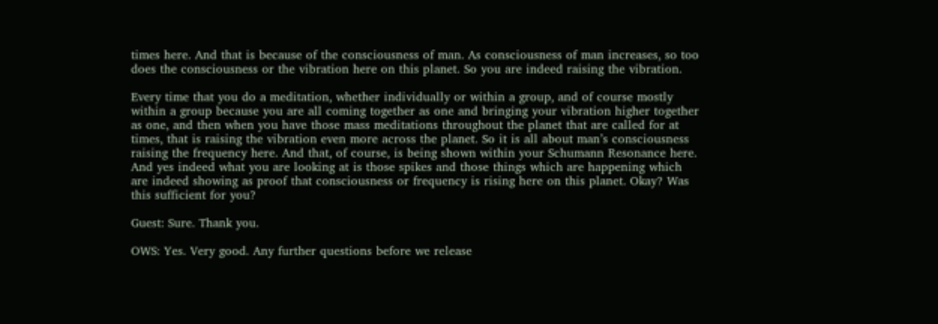times here. And that is because of the consciousness of man. As consciousness of man increases, so too does the consciousness or the vibration here on this planet. So you are indeed raising the vibration.

Every time that you do a meditation, whether individually or within a group, and of course mostly within a group because you are all coming together as one and bringing your vibration higher together as one, and then when you have those mass meditations throughout the planet that are called for at times, that is raising the vibration even more across the planet. So it is all about man’s consciousness raising the frequency here. And that, of course, is being shown within your Schumann Resonance here. And yes indeed what you are looking at is those spikes and those things which are happening which are indeed showing as proof that consciousness or frequency is rising here on this planet. Okay? Was this sufficient for you?

Guest: Sure. Thank you.

OWS: Yes. Very good. Any further questions before we release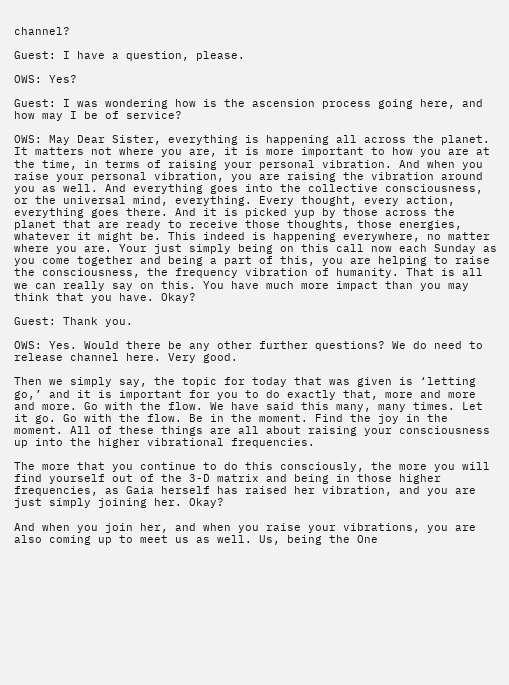channel?

Guest: I have a question, please.

OWS: Yes?

Guest: I was wondering how is the ascension process going here, and how may I be of service?

OWS: May Dear Sister, everything is happening all across the planet. It matters not where you are, it is more important to how you are at the time, in terms of raising your personal vibration. And when you raise your personal vibration, you are raising the vibration around you as well. And everything goes into the collective consciousness, or the universal mind, everything. Every thought, every action, everything goes there. And it is picked yup by those across the planet that are ready to receive those thoughts, those energies, whatever it might be. This indeed is happening everywhere, no matter where you are. Your just simply being on this call now each Sunday as you come together and being a part of this, you are helping to raise the consciousness, the frequency vibration of humanity. That is all we can really say on this. You have much more impact than you may think that you have. Okay?

Guest: Thank you.

OWS: Yes. Would there be any other further questions? We do need to release channel here. Very good.

Then we simply say, the topic for today that was given is ‘letting go,’ and it is important for you to do exactly that, more and more and more. Go with the flow. We have said this many, many times. Let it go. Go with the flow. Be in the moment. Find the joy in the moment. All of these things are all about raising your consciousness up into the higher vibrational frequencies.

The more that you continue to do this consciously, the more you will find yourself out of the 3-D matrix and being in those higher frequencies, as Gaia herself has raised her vibration, and you are just simply joining her. Okay?

And when you join her, and when you raise your vibrations, you are also coming up to meet us as well. Us, being the One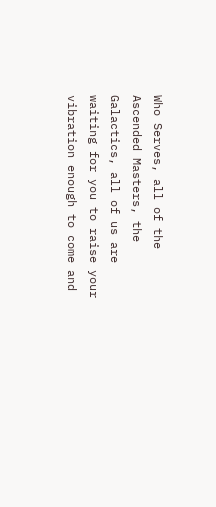Who Serves, all of the Ascended Masters, the Galactics, all of us are waiting for you to raise your vibration enough to come and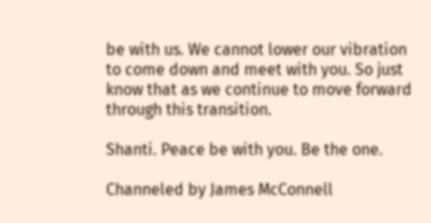be with us. We cannot lower our vibration to come down and meet with you. So just know that as we continue to move forward through this transition.

Shanti. Peace be with you. Be the one.

Channeled by James McConnell